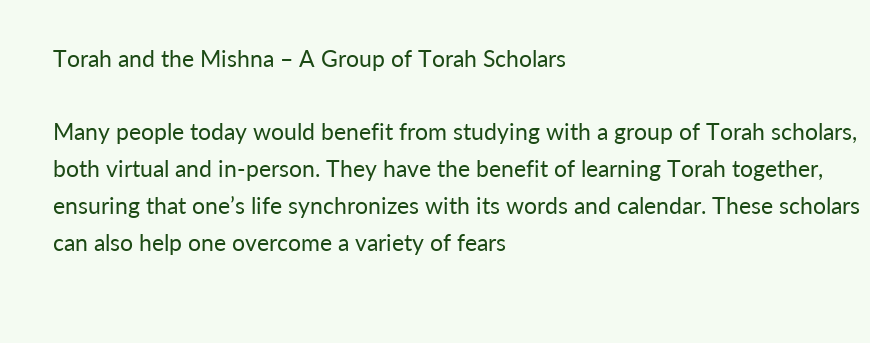Torah and the Mishna – A Group of Torah Scholars

Many people today would benefit from studying with a group of Torah scholars, both virtual and in-person. They have the benefit of learning Torah together, ensuring that one’s life synchronizes with its words and calendar. These scholars can also help one overcome a variety of fears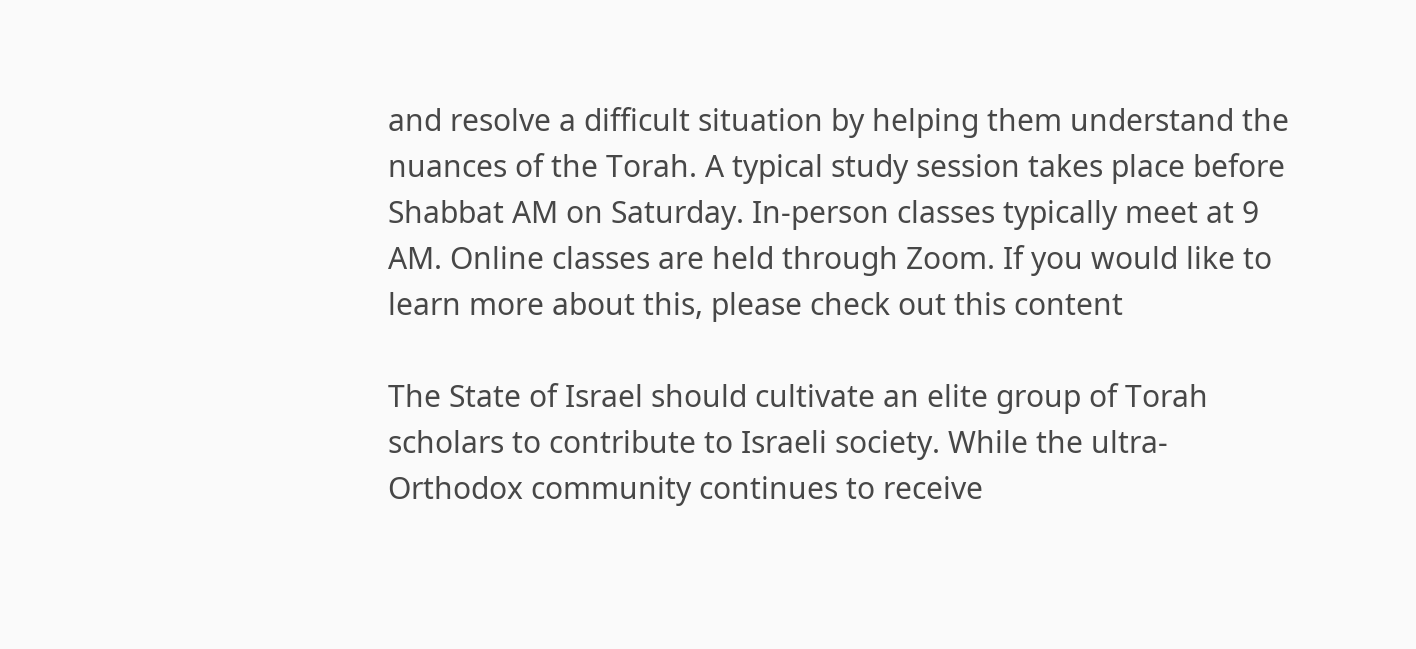and resolve a difficult situation by helping them understand the nuances of the Torah. A typical study session takes place before Shabbat AM on Saturday. In-person classes typically meet at 9 AM. Online classes are held through Zoom. If you would like to learn more about this, please check out this content

The State of Israel should cultivate an elite group of Torah scholars to contribute to Israeli society. While the ultra-Orthodox community continues to receive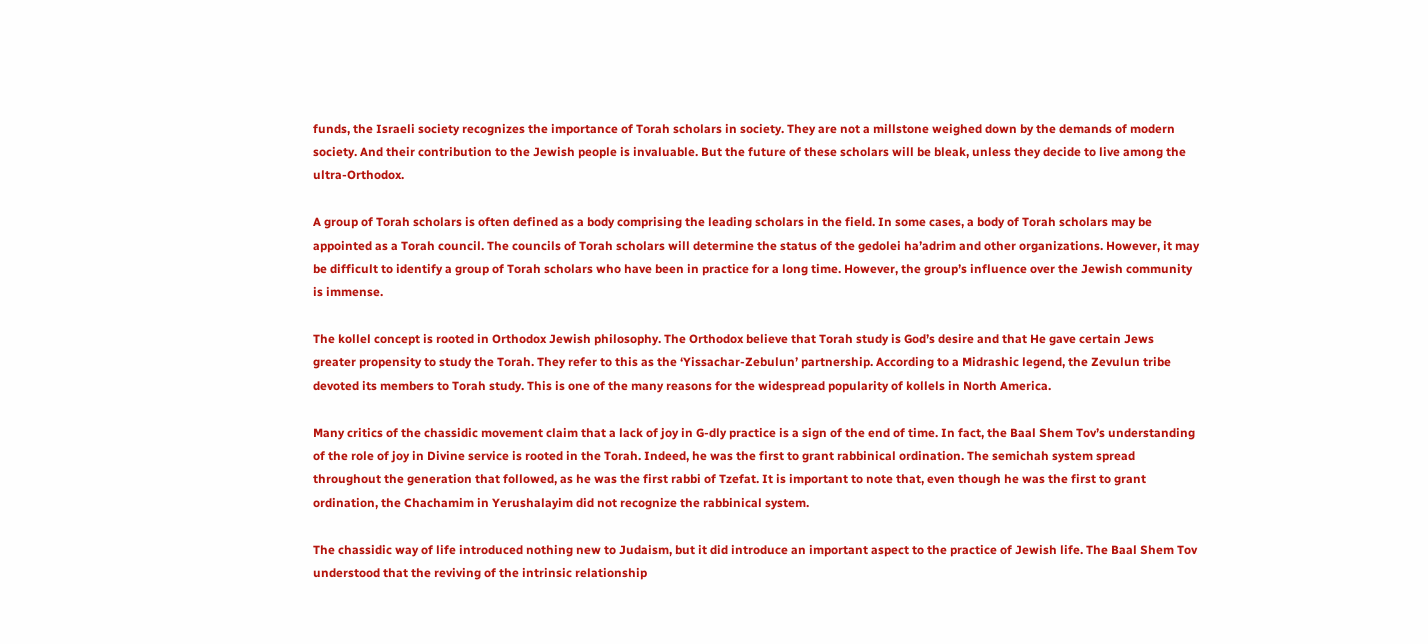funds, the Israeli society recognizes the importance of Torah scholars in society. They are not a millstone weighed down by the demands of modern society. And their contribution to the Jewish people is invaluable. But the future of these scholars will be bleak, unless they decide to live among the ultra-Orthodox.

A group of Torah scholars is often defined as a body comprising the leading scholars in the field. In some cases, a body of Torah scholars may be appointed as a Torah council. The councils of Torah scholars will determine the status of the gedolei ha’adrim and other organizations. However, it may be difficult to identify a group of Torah scholars who have been in practice for a long time. However, the group’s influence over the Jewish community is immense.

The kollel concept is rooted in Orthodox Jewish philosophy. The Orthodox believe that Torah study is God’s desire and that He gave certain Jews greater propensity to study the Torah. They refer to this as the ‘Yissachar-Zebulun’ partnership. According to a Midrashic legend, the Zevulun tribe devoted its members to Torah study. This is one of the many reasons for the widespread popularity of kollels in North America.

Many critics of the chassidic movement claim that a lack of joy in G-dly practice is a sign of the end of time. In fact, the Baal Shem Tov’s understanding of the role of joy in Divine service is rooted in the Torah. Indeed, he was the first to grant rabbinical ordination. The semichah system spread throughout the generation that followed, as he was the first rabbi of Tzefat. It is important to note that, even though he was the first to grant ordination, the Chachamim in Yerushalayim did not recognize the rabbinical system.

The chassidic way of life introduced nothing new to Judaism, but it did introduce an important aspect to the practice of Jewish life. The Baal Shem Tov understood that the reviving of the intrinsic relationship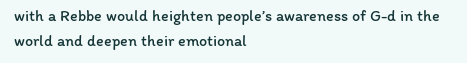with a Rebbe would heighten people’s awareness of G-d in the world and deepen their emotional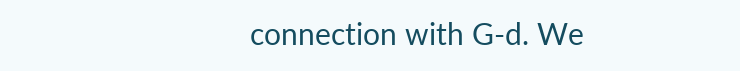connection with G-d. We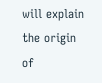will explain the origin of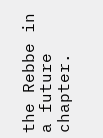the Rebbe in a future chapter.